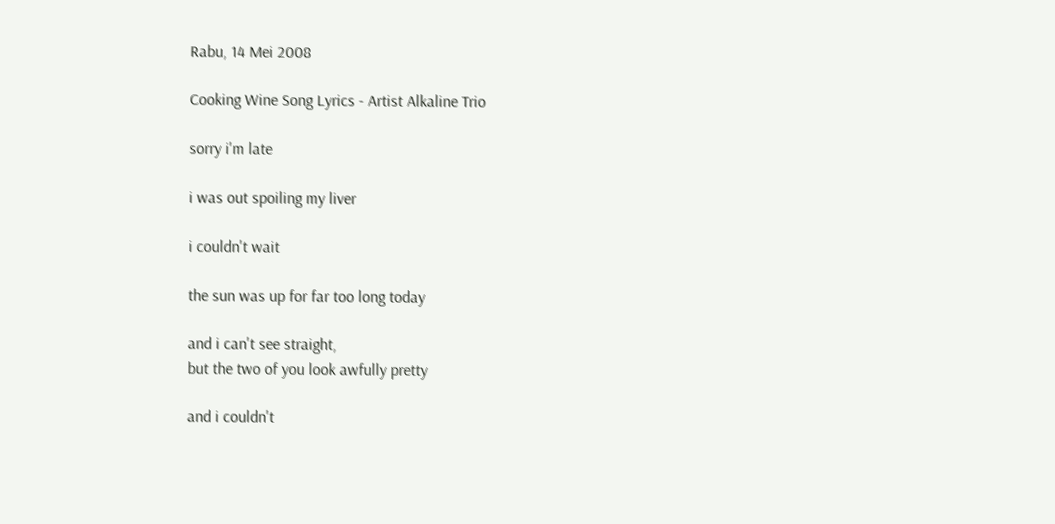Rabu, 14 Mei 2008

Cooking Wine Song Lyrics - Artist Alkaline Trio

sorry i'm late

i was out spoiling my liver

i couldn't wait

the sun was up for far too long today

and i can't see straight,
but the two of you look awfully pretty

and i couldn't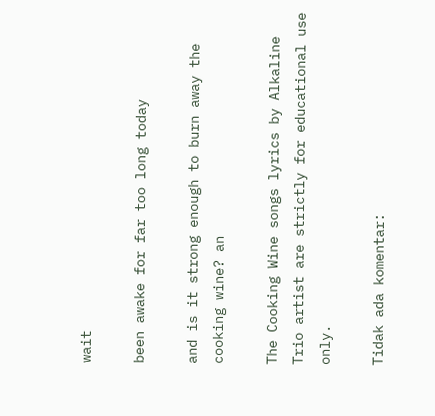wait

been awake for far too long today

and is it strong enough to burn away the cooking wine? an

The Cooking Wine songs lyrics by Alkaline Trio artist are strictly for educational use only.

Tidak ada komentar: